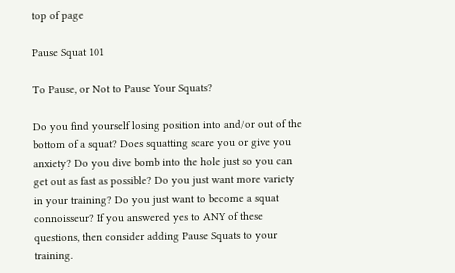top of page

Pause Squat 101

To Pause, or Not to Pause Your Squats?

Do you find yourself losing position into and/or out of the bottom of a squat? Does squatting scare you or give you anxiety? Do you dive bomb into the hole just so you can get out as fast as possible? Do you just want more variety in your training? Do you just want to become a squat connoisseur? If you answered yes to ANY of these questions, then consider adding Pause Squats to your training.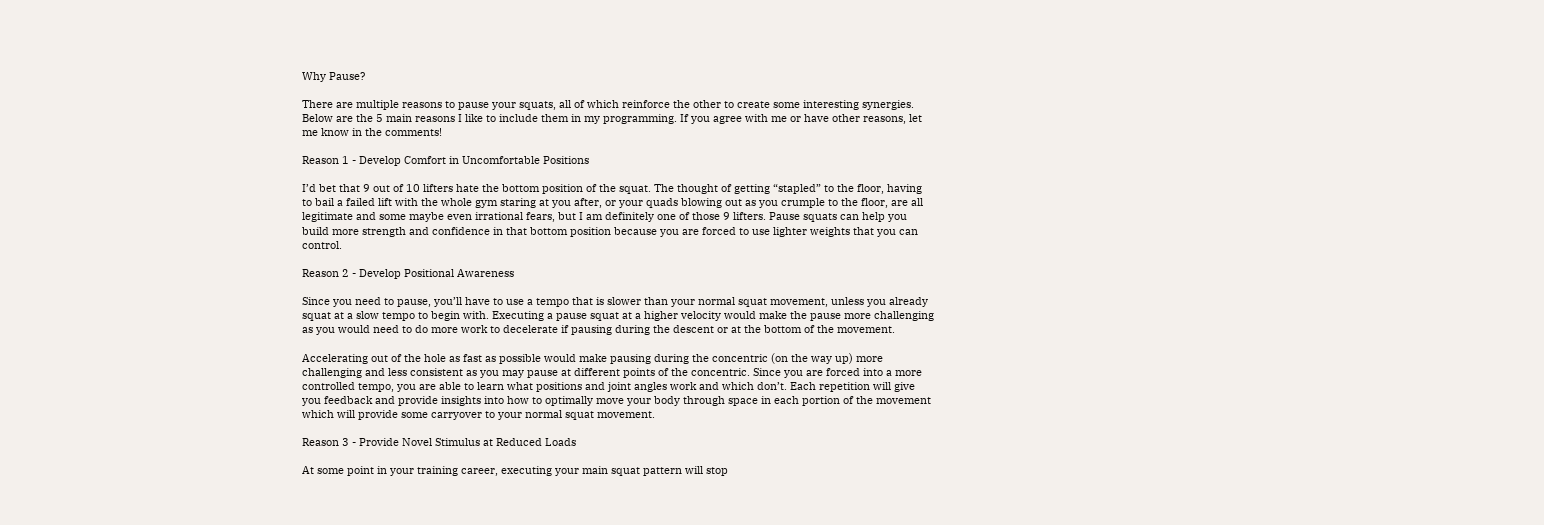Why Pause?

There are multiple reasons to pause your squats, all of which reinforce the other to create some interesting synergies. Below are the 5 main reasons I like to include them in my programming. If you agree with me or have other reasons, let me know in the comments!

Reason 1 - Develop Comfort in Uncomfortable Positions

I’d bet that 9 out of 10 lifters hate the bottom position of the squat. The thought of getting “stapled” to the floor, having to bail a failed lift with the whole gym staring at you after, or your quads blowing out as you crumple to the floor, are all legitimate and some maybe even irrational fears, but I am definitely one of those 9 lifters. Pause squats can help you build more strength and confidence in that bottom position because you are forced to use lighter weights that you can control.

Reason 2 - Develop Positional Awareness

Since you need to pause, you’ll have to use a tempo that is slower than your normal squat movement, unless you already squat at a slow tempo to begin with. Executing a pause squat at a higher velocity would make the pause more challenging as you would need to do more work to decelerate if pausing during the descent or at the bottom of the movement.

Accelerating out of the hole as fast as possible would make pausing during the concentric (on the way up) more challenging and less consistent as you may pause at different points of the concentric. Since you are forced into a more controlled tempo, you are able to learn what positions and joint angles work and which don’t. Each repetition will give you feedback and provide insights into how to optimally move your body through space in each portion of the movement which will provide some carryover to your normal squat movement.

Reason 3 - Provide Novel Stimulus at Reduced Loads

At some point in your training career, executing your main squat pattern will stop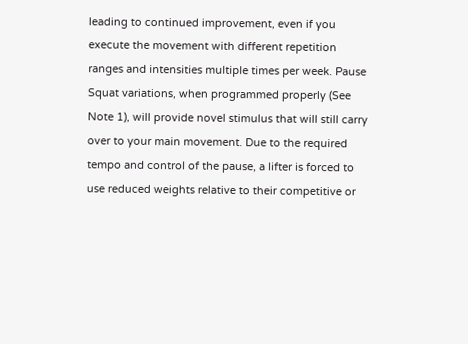leading to continued improvement, even if you execute the movement with different repetition ranges and intensities multiple times per week. Pause Squat variations, when programmed properly (See Note 1), will provide novel stimulus that will still carry over to your main movement. Due to the required tempo and control of the pause, a lifter is forced to use reduced weights relative to their competitive or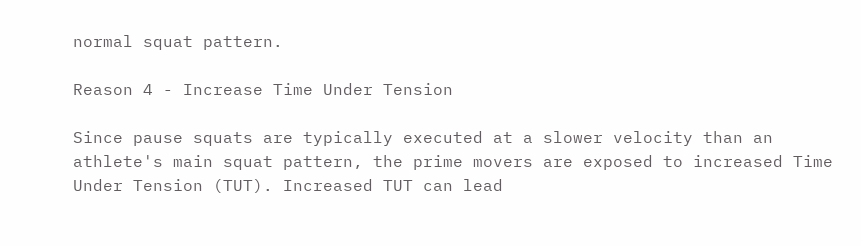normal squat pattern.

Reason 4 - Increase Time Under Tension

Since pause squats are typically executed at a slower velocity than an athlete's main squat pattern, the prime movers are exposed to increased Time Under Tension (TUT). Increased TUT can lead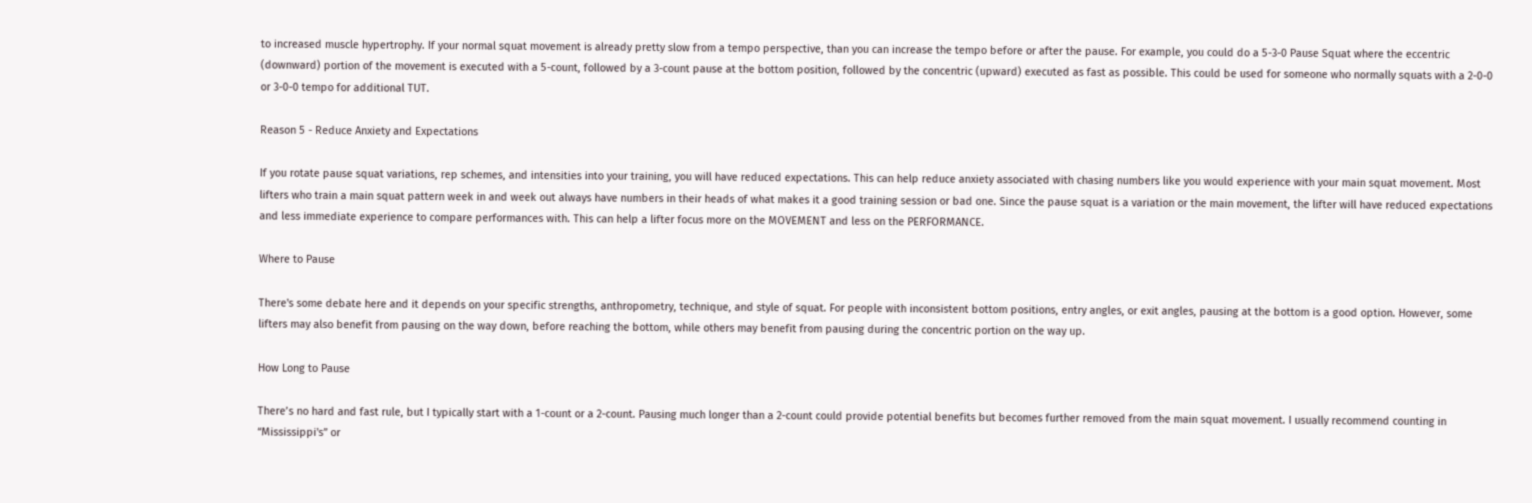to increased muscle hypertrophy. If your normal squat movement is already pretty slow from a tempo perspective, than you can increase the tempo before or after the pause. For example, you could do a 5-3-0 Pause Squat where the eccentric (downward) portion of the movement is executed with a 5-count, followed by a 3-count pause at the bottom position, followed by the concentric (upward) executed as fast as possible. This could be used for someone who normally squats with a 2-0-0 or 3-0-0 tempo for additional TUT.

Reason 5 - Reduce Anxiety and Expectations

If you rotate pause squat variations, rep schemes, and intensities into your training, you will have reduced expectations. This can help reduce anxiety associated with chasing numbers like you would experience with your main squat movement. Most lifters who train a main squat pattern week in and week out always have numbers in their heads of what makes it a good training session or bad one. Since the pause squat is a variation or the main movement, the lifter will have reduced expectations and less immediate experience to compare performances with. This can help a lifter focus more on the MOVEMENT and less on the PERFORMANCE.

Where to Pause

There's some debate here and it depends on your specific strengths, anthropometry, technique, and style of squat. For people with inconsistent bottom positions, entry angles, or exit angles, pausing at the bottom is a good option. However, some lifters may also benefit from pausing on the way down, before reaching the bottom, while others may benefit from pausing during the concentric portion on the way up.

How Long to Pause

There’s no hard and fast rule, but I typically start with a 1-count or a 2-count. Pausing much longer than a 2-count could provide potential benefits but becomes further removed from the main squat movement. I usually recommend counting in “Mississippi's” or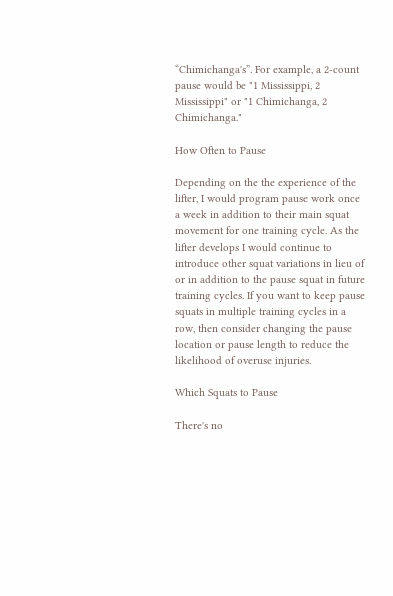“Chimichanga's”. For example, a 2-count pause would be "1 Mississippi, 2 Mississippi" or "1 Chimichanga, 2 Chimichanga."

How Often to Pause

Depending on the the experience of the lifter, I would program pause work once a week in addition to their main squat movement for one training cycle. As the lifter develops I would continue to introduce other squat variations in lieu of or in addition to the pause squat in future training cycles. If you want to keep pause squats in multiple training cycles in a row, then consider changing the pause location or pause length to reduce the likelihood of overuse injuries.

Which Squats to Pause

There's no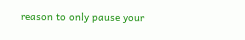reason to only pause your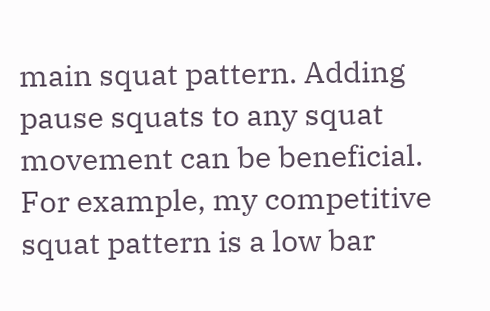main squat pattern. Adding pause squats to any squat movement can be beneficial. For example, my competitive squat pattern is a low bar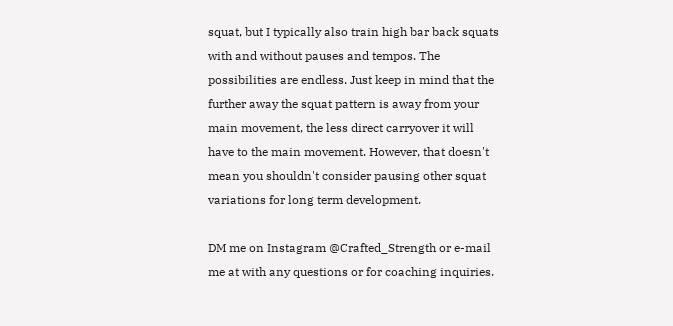squat, but I typically also train high bar back squats with and without pauses and tempos. The possibilities are endless. Just keep in mind that the further away the squat pattern is away from your main movement, the less direct carryover it will have to the main movement. However, that doesn't mean you shouldn't consider pausing other squat variations for long term development.

DM me on Instagram @Crafted_Strength or e-mail me at with any questions or for coaching inquiries.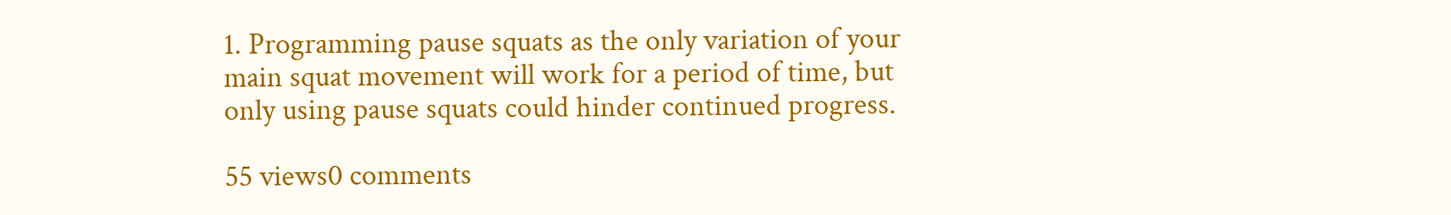1. Programming pause squats as the only variation of your main squat movement will work for a period of time, but only using pause squats could hinder continued progress.

55 views0 comments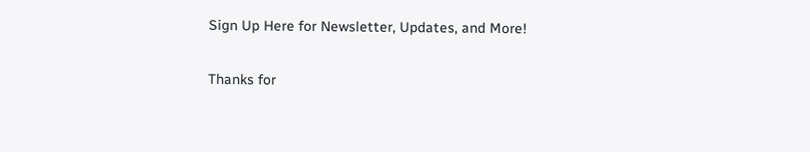Sign Up Here for Newsletter, Updates, and More!

Thanks for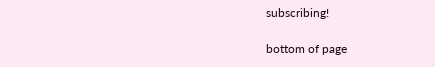subscribing!

bottom of page